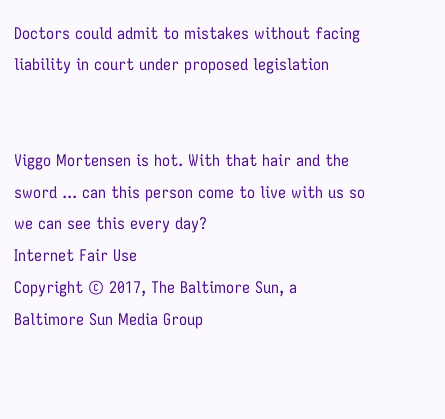Doctors could admit to mistakes without facing liability in court under proposed legislation


Viggo Mortensen is hot. With that hair and the sword ... can this person come to live with us so we can see this every day?
Internet Fair Use
Copyright © 2017, The Baltimore Sun, a Baltimore Sun Media Group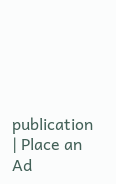publication | Place an Ad